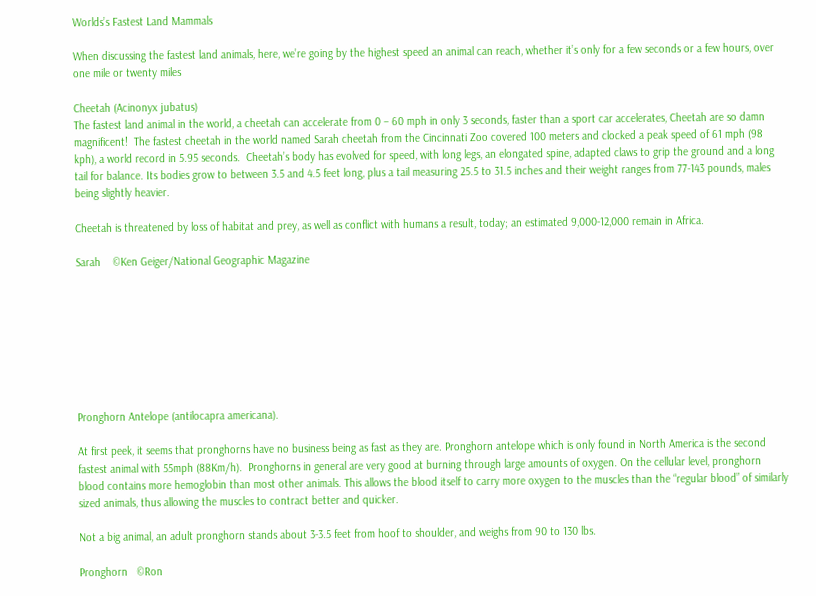Worlds’s Fastest Land Mammals

When discussing the fastest land animals, here, we’re going by the highest speed an animal can reach, whether it’s only for a few seconds or a few hours, over one mile or twenty miles

Cheetah (Acinonyx jubatus)
The fastest land animal in the world, a cheetah can accelerate from 0 – 60 mph in only 3 seconds, faster than a sport car accelerates, Cheetah are so damn magnificent!  The fastest cheetah in the world named Sarah cheetah from the Cincinnati Zoo covered 100 meters and clocked a peak speed of 61 mph (98 kph), a world record in 5.95 seconds.  Cheetah’s body has evolved for speed, with long legs, an elongated spine, adapted claws to grip the ground and a long tail for balance. Its bodies grow to between 3.5 and 4.5 feet long, plus a tail measuring 25.5 to 31.5 inches and their weight ranges from 77-143 pounds, males being slightly heavier.

Cheetah is threatened by loss of habitat and prey, as well as conflict with humans a result, today; an estimated 9,000-12,000 remain in Africa.

Sarah    ©Ken Geiger/National Geographic Magazine








Pronghorn Antelope (antilocapra americana).

At first peek, it seems that pronghorns have no business being as fast as they are. Pronghorn antelope which is only found in North America is the second fastest animal with 55mph (88Km/h).  Pronghorns in general are very good at burning through large amounts of oxygen. On the cellular level, pronghorn blood contains more hemoglobin than most other animals. This allows the blood itself to carry more oxygen to the muscles than the “regular blood” of similarly sized animals, thus allowing the muscles to contract better and quicker.

Not a big animal, an adult pronghorn stands about 3-3.5 feet from hoof to shoulder, and weighs from 90 to 130 lbs.

Pronghorn   ©Ron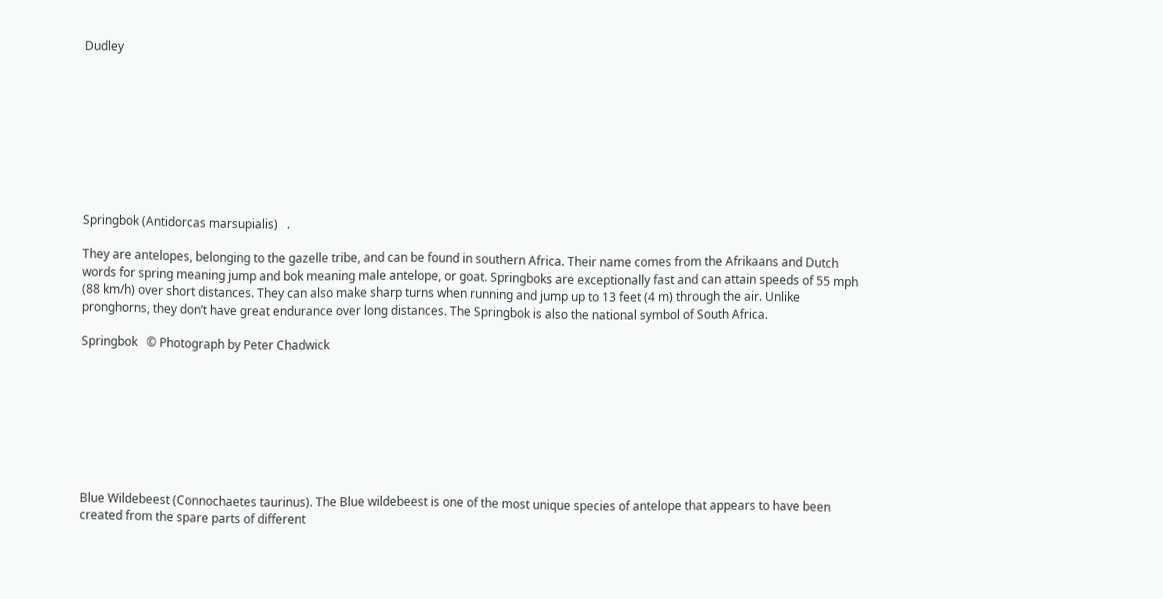Dudley









Springbok (Antidorcas marsupialis)   .

They are antelopes, belonging to the gazelle tribe, and can be found in southern Africa. Their name comes from the Afrikaans and Dutch words for spring meaning jump and bok meaning male antelope, or goat. Springboks are exceptionally fast and can attain speeds of 55 mph (88 km/h) over short distances. They can also make sharp turns when running and jump up to 13 feet (4 m) through the air. Unlike pronghorns, they don’t have great endurance over long distances. The Springbok is also the national symbol of South Africa.

Springbok   © Photograph by Peter Chadwick








Blue Wildebeest (Connochaetes taurinus). The Blue wildebeest is one of the most unique species of antelope that appears to have been created from the spare parts of different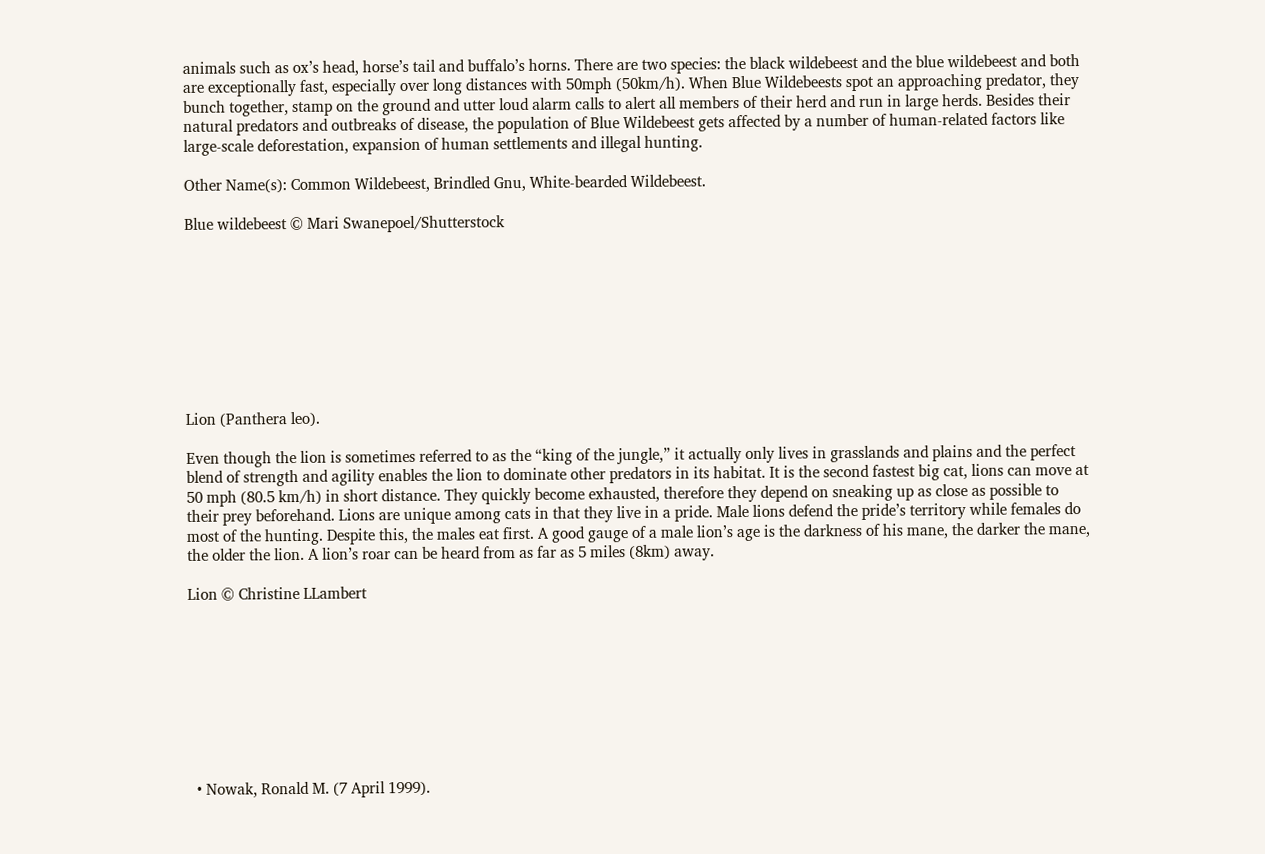animals such as ox’s head, horse’s tail and buffalo’s horns. There are two species: the black wildebeest and the blue wildebeest and both are exceptionally fast, especially over long distances with 50mph (50km/h). When Blue Wildebeests spot an approaching predator, they bunch together, stamp on the ground and utter loud alarm calls to alert all members of their herd and run in large herds. Besides their natural predators and outbreaks of disease, the population of Blue Wildebeest gets affected by a number of human-related factors like large-scale deforestation, expansion of human settlements and illegal hunting.

Other Name(s): Common Wildebeest, Brindled Gnu, White-bearded Wildebeest.

Blue wildebeest © Mari Swanepoel/Shutterstock









Lion (Panthera leo).

Even though the lion is sometimes referred to as the “king of the jungle,” it actually only lives in grasslands and plains and the perfect blend of strength and agility enables the lion to dominate other predators in its habitat. It is the second fastest big cat, lions can move at 50 mph (80.5 km/h) in short distance. They quickly become exhausted, therefore they depend on sneaking up as close as possible to their prey beforehand. Lions are unique among cats in that they live in a pride. Male lions defend the pride’s territory while females do most of the hunting. Despite this, the males eat first. A good gauge of a male lion’s age is the darkness of his mane, the darker the mane, the older the lion. A lion’s roar can be heard from as far as 5 miles (8km) away.

Lion © Christine LLambert









  • Nowak, Ronald M. (7 April 1999).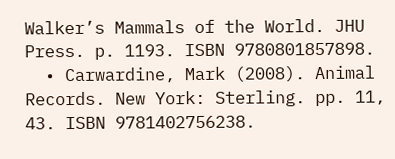Walker’s Mammals of the World. JHU Press. p. 1193. ISBN 9780801857898.
  • Carwardine, Mark (2008). Animal Records. New York: Sterling. pp. 11, 43. ISBN 9781402756238.